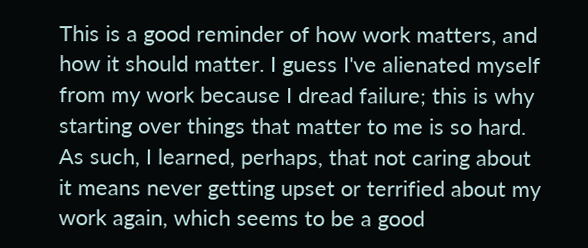This is a good reminder of how work matters, and how it should matter. I guess I've alienated myself from my work because I dread failure; this is why starting over things that matter to me is so hard. As such, I learned, perhaps, that not caring about it means never getting upset or terrified about my work again, which seems to be a good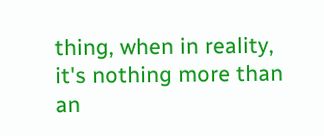thing, when in reality, it's nothing more than an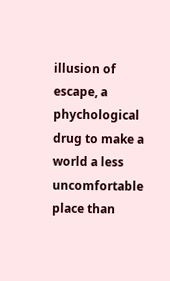illusion of escape, a phychological drug to make a world a less uncomfortable place than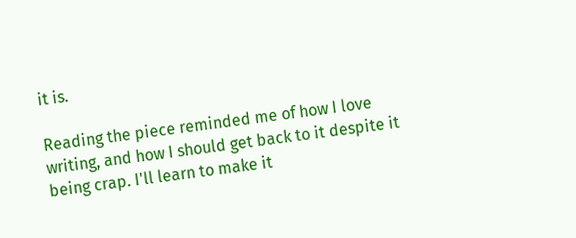it is.

Reading the piece reminded me of how I love writing, and how I should get back to it despite it being crap. I'll learn to make it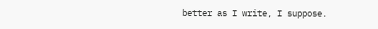better as I write, I suppose.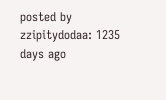posted by zzipitydodaa: 1235 days ago